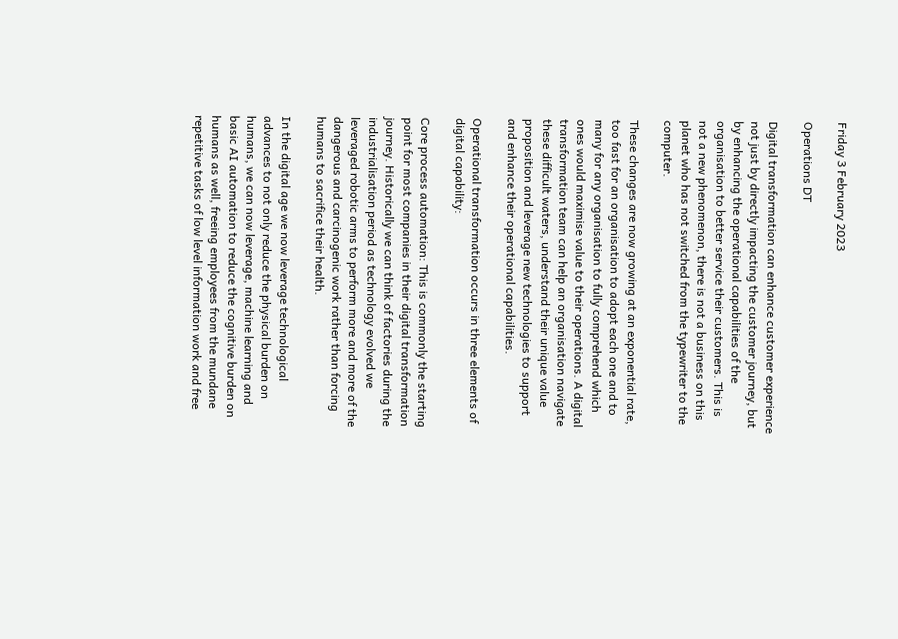Friday 3 February 2023

Operations DT

Digital transformation can enhance customer experience not just by directly impacting the customer journey, but by enhancing the operational capabilities of the organisation to better service their customers. This is not a new phenomenon, there is not a business on this planet who has not switched from the typewriter to the computer.

These changes are now growing at an exponential rate, too fast for an organisation to adopt each one and to many for any organisation to fully comprehend which ones would maximise value to their operations. A digital transformation team can help an organisation navigate these difficult waters, understand their unique value proposition and leverage new technologies to support and enhance their operational capabilities.

Operational transformation occurs in three elements of digital capability:

Core process automation: This is commonly the starting point for most companies in their digital transformation journey. Historically we can think of factories during the industrialisation period as technology evolved we leveraged robotic arms to perform more and more of the dangerous and carcinogenic work rather than forcing humans to sacrifice their health.

In the digital age we now leverage technological advances to not only reduce the physical burden on humans, we can now leverage, machine learning and basic AI automation to reduce the cognitive burden on humans as well, freeing employees from the mundane repetitive tasks of low level information work and free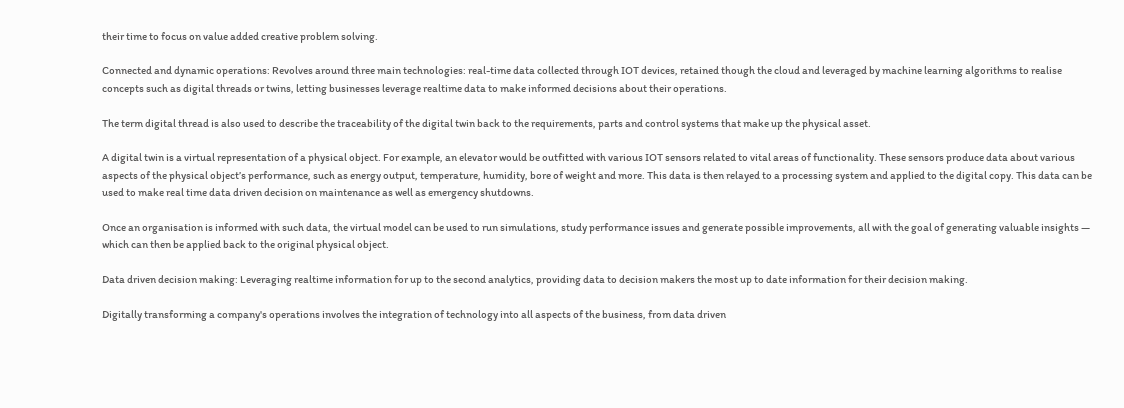their time to focus on value added creative problem solving.

Connected and dynamic operations: Revolves around three main technologies: real-time data collected through IOT devices, retained though the cloud and leveraged by machine learning algorithms to realise concepts such as digital threads or twins, letting businesses leverage realtime data to make informed decisions about their operations.

The term digital thread is also used to describe the traceability of the digital twin back to the requirements, parts and control systems that make up the physical asset.

A digital twin is a virtual representation of a physical object. For example, an elevator would be outfitted with various IOT sensors related to vital areas of functionality. These sensors produce data about various aspects of the physical object’s performance, such as energy output, temperature, humidity, bore of weight and more. This data is then relayed to a processing system and applied to the digital copy. This data can be used to make real time data driven decision on maintenance as well as emergency shutdowns.

Once an organisation is informed with such data, the virtual model can be used to run simulations, study performance issues and generate possible improvements, all with the goal of generating valuable insights — which can then be applied back to the original physical object.

Data driven decision making: Leveraging realtime information for up to the second analytics, providing data to decision makers the most up to date information for their decision making.

Digitally transforming a company's operations involves the integration of technology into all aspects of the business, from data driven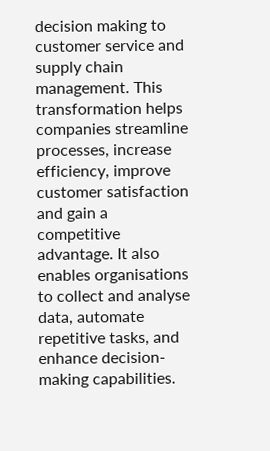decision making to customer service and supply chain management. This transformation helps companies streamline processes, increase efficiency, improve customer satisfaction and gain a competitive advantage. It also enables organisations to collect and analyse data, automate repetitive tasks, and enhance decision-making capabilities.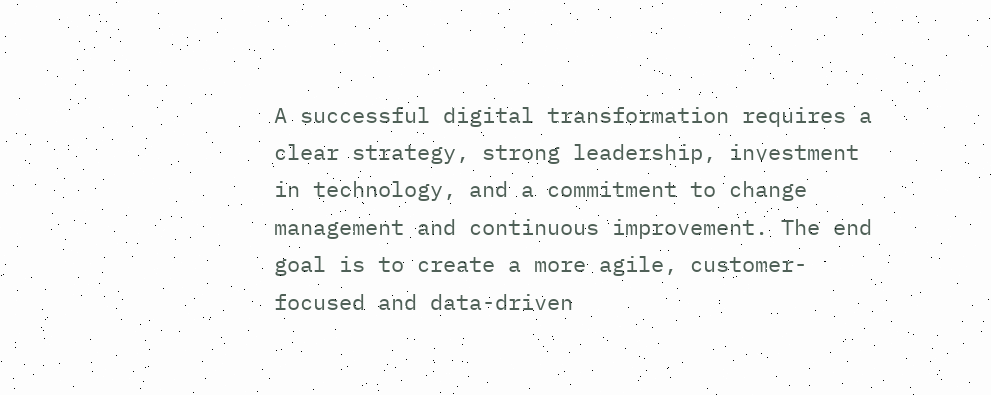A successful digital transformation requires a clear strategy, strong leadership, investment in technology, and a commitment to change management and continuous improvement. The end goal is to create a more agile, customer-focused and data-driven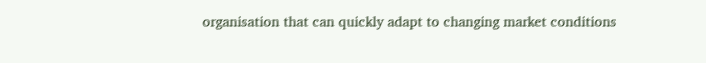organisation that can quickly adapt to changing market conditions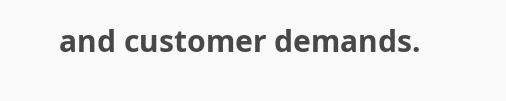and customer demands.